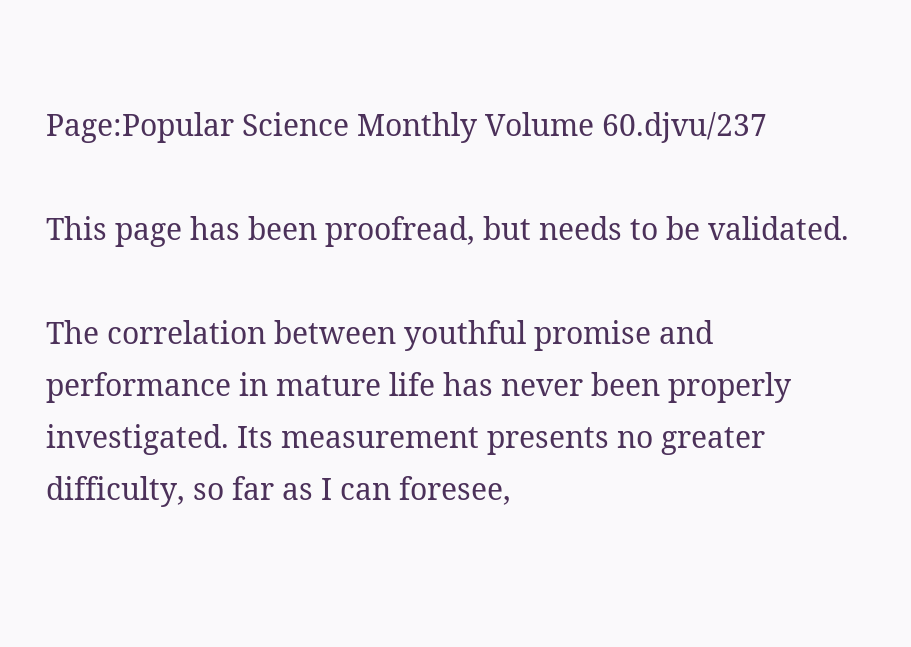Page:Popular Science Monthly Volume 60.djvu/237

This page has been proofread, but needs to be validated.

The correlation between youthful promise and performance in mature life has never been properly investigated. Its measurement presents no greater difficulty, so far as I can foresee,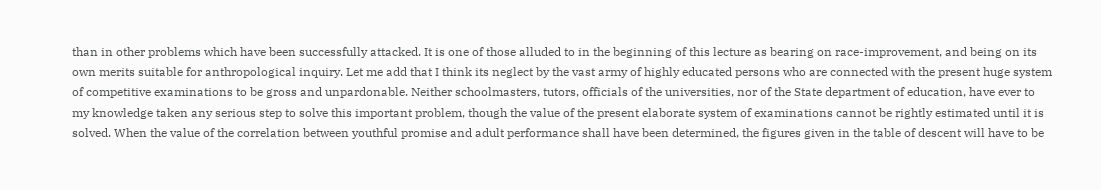than in other problems which have been successfully attacked. It is one of those alluded to in the beginning of this lecture as bearing on race-improvement, and being on its own merits suitable for anthropological inquiry. Let me add that I think its neglect by the vast army of highly educated persons who are connected with the present huge system of competitive examinations to be gross and unpardonable. Neither schoolmasters, tutors, officials of the universities, nor of the State department of education, have ever to my knowledge taken any serious step to solve this important problem, though the value of the present elaborate system of examinations cannot be rightly estimated until it is solved. When the value of the correlation between youthful promise and adult performance shall have been determined, the figures given in the table of descent will have to be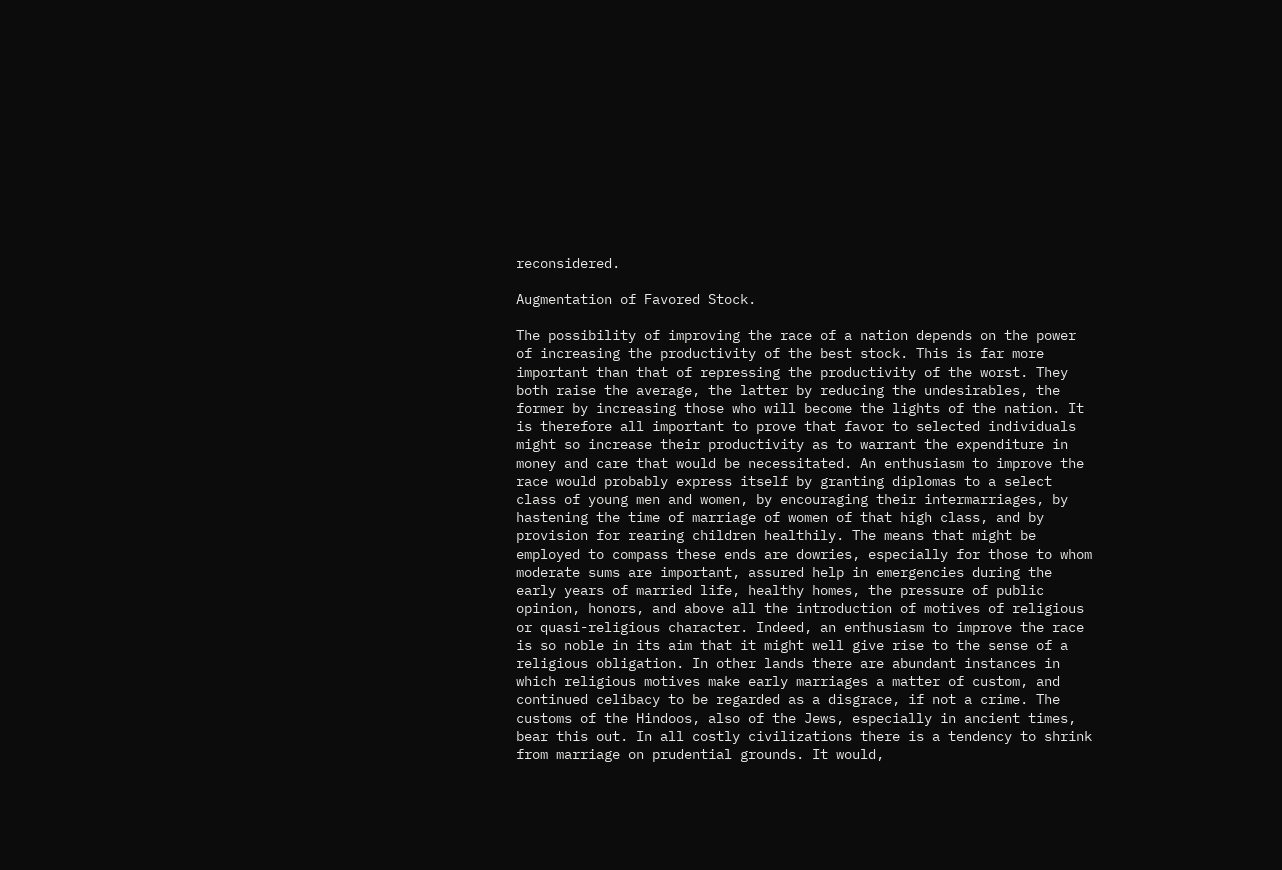reconsidered.

Augmentation of Favored Stock.

The possibility of improving the race of a nation depends on the power of increasing the productivity of the best stock. This is far more important than that of repressing the productivity of the worst. They both raise the average, the latter by reducing the undesirables, the former by increasing those who will become the lights of the nation. It is therefore all important to prove that favor to selected individuals might so increase their productivity as to warrant the expenditure in money and care that would be necessitated. An enthusiasm to improve the race would probably express itself by granting diplomas to a select class of young men and women, by encouraging their intermarriages, by hastening the time of marriage of women of that high class, and by provision for rearing children healthily. The means that might be employed to compass these ends are dowries, especially for those to whom moderate sums are important, assured help in emergencies during the early years of married life, healthy homes, the pressure of public opinion, honors, and above all the introduction of motives of religious or quasi-religious character. Indeed, an enthusiasm to improve the race is so noble in its aim that it might well give rise to the sense of a religious obligation. In other lands there are abundant instances in which religious motives make early marriages a matter of custom, and continued celibacy to be regarded as a disgrace, if not a crime. The customs of the Hindoos, also of the Jews, especially in ancient times, bear this out. In all costly civilizations there is a tendency to shrink from marriage on prudential grounds. It would,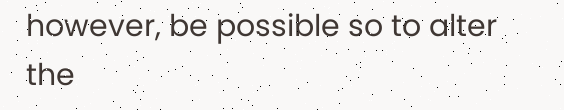however, be possible so to alter the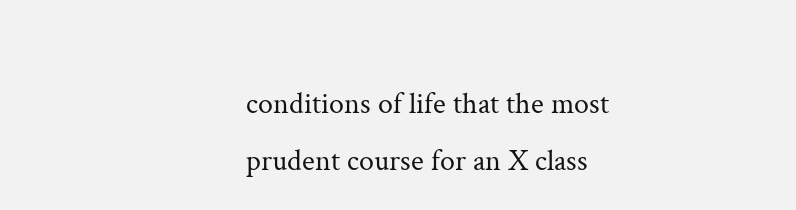conditions of life that the most prudent course for an X class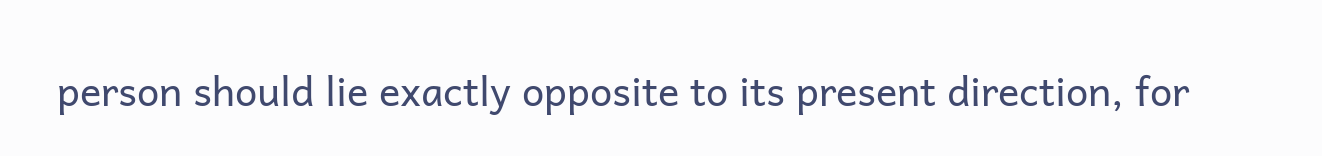person should lie exactly opposite to its present direction, for